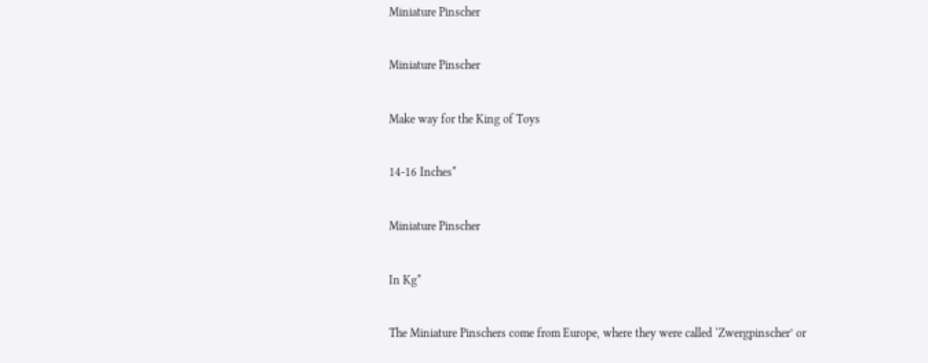Miniature Pinscher

Miniature Pinscher

Make way for the King of Toys

14-16 Inches*

Miniature Pinscher

In Kg*

The Miniature Pinschers come from Europe, where they were called ‘Zwergpinscher’ or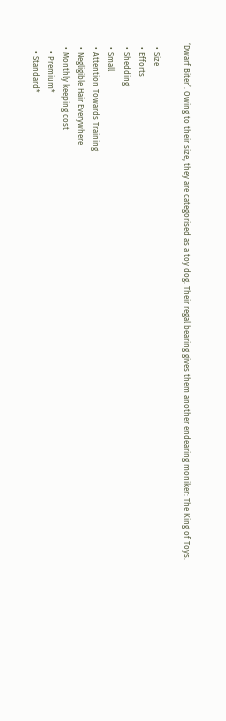‘Dwarf Biter’. Owing to their size, they are categorised as a toy dog. Their regal bearing gives them another endearing moniker: The King of Toys.

  • Size
  • Efforts
  • Shedding
  • Small
  • Attention Towards Training
  • Negligible Hair Everywhere
  • Monthly keeping cost
    • Premium*
    • Standard*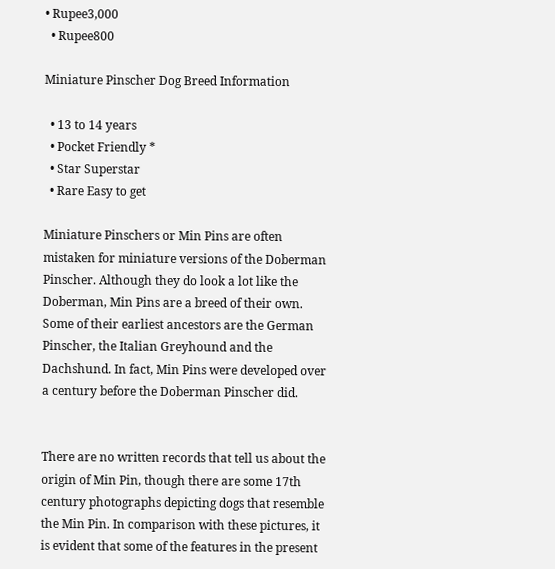• Rupee3,000
  • Rupee800

Miniature Pinscher Dog Breed Information

  • 13 to 14 years
  • Pocket Friendly *
  • Star Superstar
  • Rare Easy to get

Miniature Pinschers or Min Pins are often mistaken for miniature versions of the Doberman Pinscher. Although they do look a lot like the Doberman, Min Pins are a breed of their own. Some of their earliest ancestors are the German Pinscher, the Italian Greyhound and the Dachshund. In fact, Min Pins were developed over a century before the Doberman Pinscher did.


There are no written records that tell us about the origin of Min Pin, though there are some 17th century photographs depicting dogs that resemble the Min Pin. In comparison with these pictures, it is evident that some of the features in the present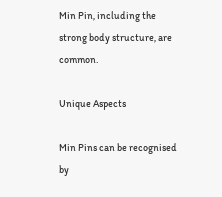Min Pin, including the strong body structure, are common.

Unique Aspects

Min Pins can be recognised by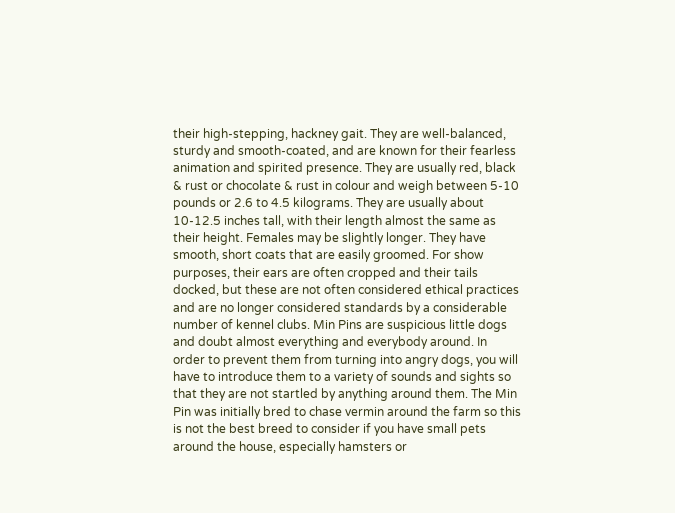their high-stepping, hackney gait. They are well-balanced, sturdy and smooth-coated, and are known for their fearless animation and spirited presence. They are usually red, black & rust or chocolate & rust in colour and weigh between 5-10 pounds or 2.6 to 4.5 kilograms. They are usually about 10-12.5 inches tall, with their length almost the same as their height. Females may be slightly longer. They have smooth, short coats that are easily groomed. For show purposes, their ears are often cropped and their tails docked, but these are not often considered ethical practices and are no longer considered standards by a considerable number of kennel clubs. Min Pins are suspicious little dogs and doubt almost everything and everybody around. In order to prevent them from turning into angry dogs, you will have to introduce them to a variety of sounds and sights so that they are not startled by anything around them. The Min Pin was initially bred to chase vermin around the farm so this is not the best breed to consider if you have small pets around the house, especially hamsters or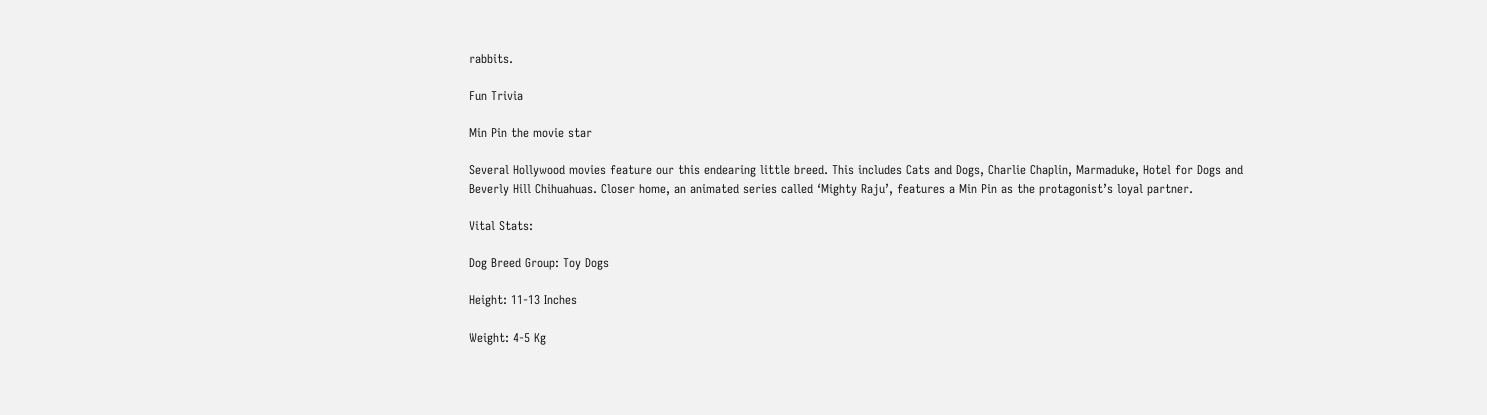rabbits.

Fun Trivia

Min Pin the movie star

Several Hollywood movies feature our this endearing little breed. This includes Cats and Dogs, Charlie Chaplin, Marmaduke, Hotel for Dogs and Beverly Hill Chihuahuas. Closer home, an animated series called ‘Mighty Raju’, features a Min Pin as the protagonist’s loyal partner.

Vital Stats:

Dog Breed Group: Toy Dogs

Height: 11-13 Inches

Weight: 4-5 Kg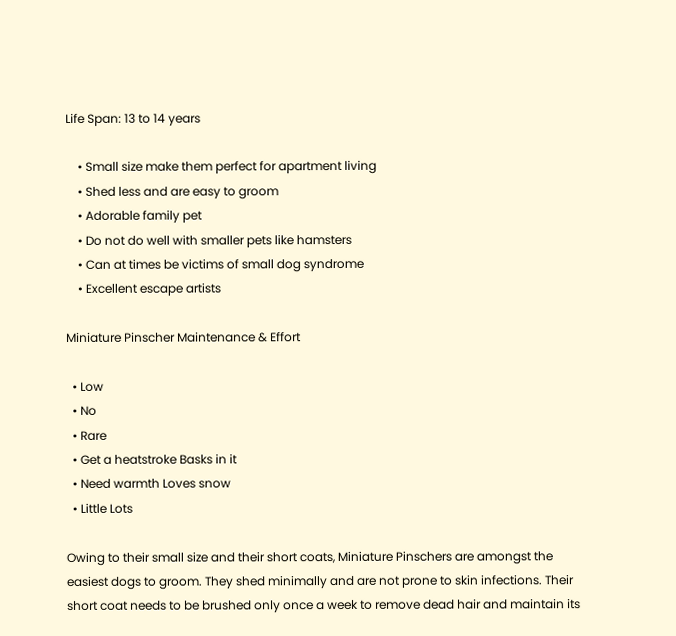Life Span: 13 to 14 years

    • Small size make them perfect for apartment living
    • Shed less and are easy to groom
    • Adorable family pet
    • Do not do well with smaller pets like hamsters
    • Can at times be victims of small dog syndrome
    • Excellent escape artists

Miniature Pinscher Maintenance & Effort

  • Low
  • No
  • Rare
  • Get a heatstroke Basks in it
  • Need warmth Loves snow
  • Little Lots

Owing to their small size and their short coats, Miniature Pinschers are amongst the easiest dogs to groom. They shed minimally and are not prone to skin infections. Their short coat needs to be brushed only once a week to remove dead hair and maintain its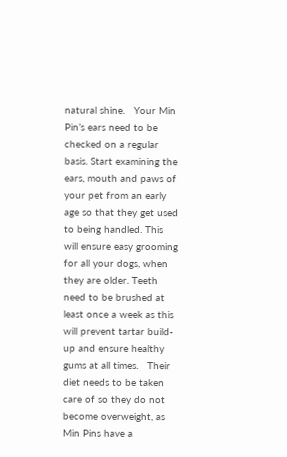natural shine.   Your Min Pin’s ears need to be checked on a regular basis. Start examining the ears, mouth and paws of your pet from an early age so that they get used to being handled. This will ensure easy grooming for all your dogs, when they are older. Teeth need to be brushed at least once a week as this will prevent tartar build-up and ensure healthy gums at all times.   Their diet needs to be taken care of so they do not become overweight, as Min Pins have a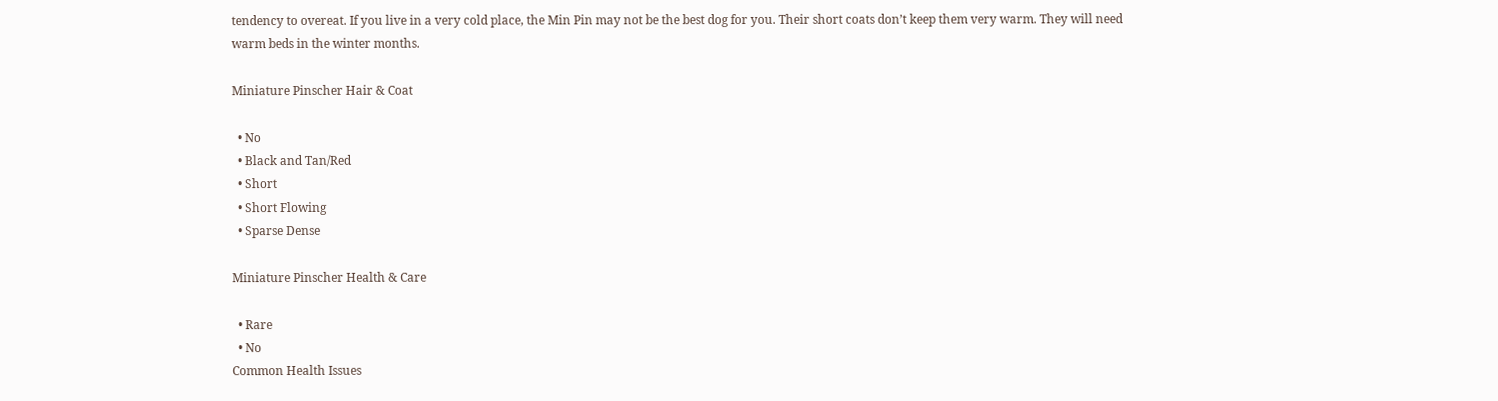tendency to overeat. If you live in a very cold place, the Min Pin may not be the best dog for you. Their short coats don’t keep them very warm. They will need warm beds in the winter months.

Miniature Pinscher Hair & Coat

  • No
  • Black and Tan/Red
  • Short
  • Short Flowing
  • Sparse Dense

Miniature Pinscher Health & Care

  • Rare
  • No
Common Health Issues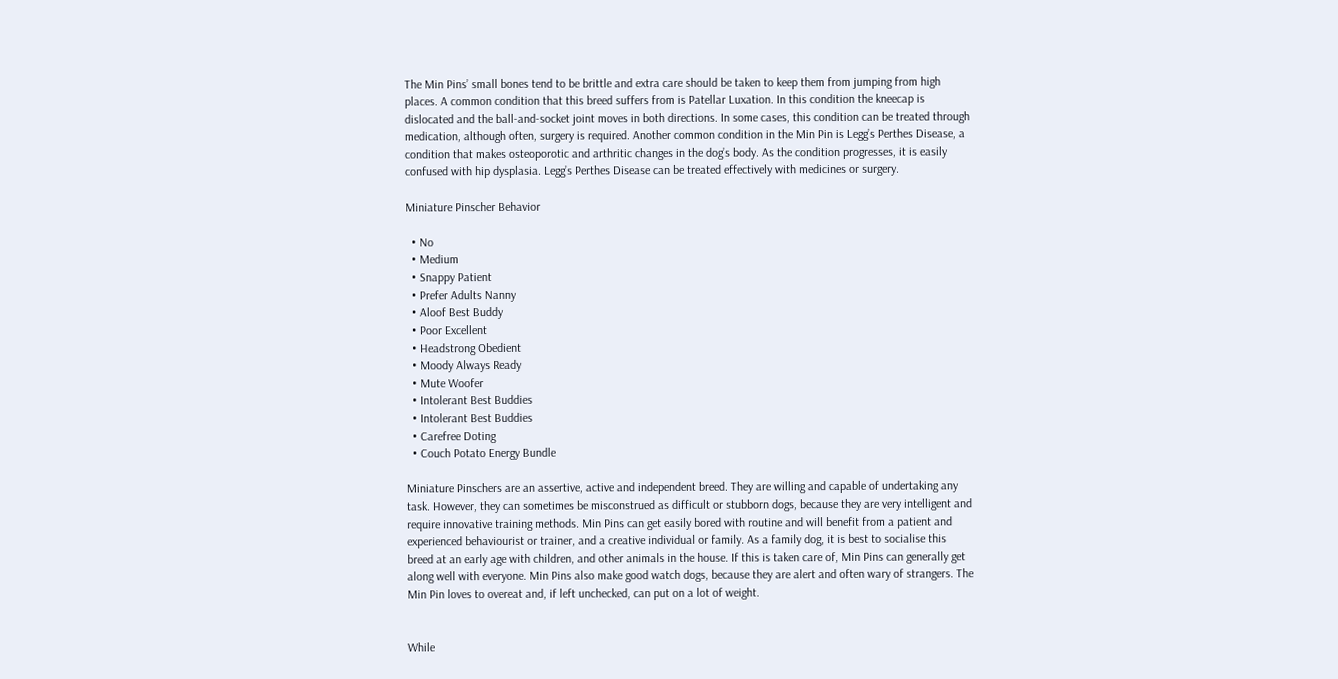The Min Pins’ small bones tend to be brittle and extra care should be taken to keep them from jumping from high places. A common condition that this breed suffers from is Patellar Luxation. In this condition the kneecap is dislocated and the ball-and-socket joint moves in both directions. In some cases, this condition can be treated through medication, although often, surgery is required. Another common condition in the Min Pin is Legg’s Perthes Disease, a condition that makes osteoporotic and arthritic changes in the dog’s body. As the condition progresses, it is easily confused with hip dysplasia. Legg’s Perthes Disease can be treated effectively with medicines or surgery.

Miniature Pinscher Behavior

  • No
  • Medium
  • Snappy Patient
  • Prefer Adults Nanny
  • Aloof Best Buddy
  • Poor Excellent
  • Headstrong Obedient
  • Moody Always Ready
  • Mute Woofer
  • Intolerant Best Buddies
  • Intolerant Best Buddies
  • Carefree Doting
  • Couch Potato Energy Bundle

Miniature Pinschers are an assertive, active and independent breed. They are willing and capable of undertaking any task. However, they can sometimes be misconstrued as difficult or stubborn dogs, because they are very intelligent and require innovative training methods. Min Pins can get easily bored with routine and will benefit from a patient and experienced behaviourist or trainer, and a creative individual or family. As a family dog, it is best to socialise this breed at an early age with children, and other animals in the house. If this is taken care of, Min Pins can generally get along well with everyone. Min Pins also make good watch dogs, because they are alert and often wary of strangers. The Min Pin loves to overeat and, if left unchecked, can put on a lot of weight.


While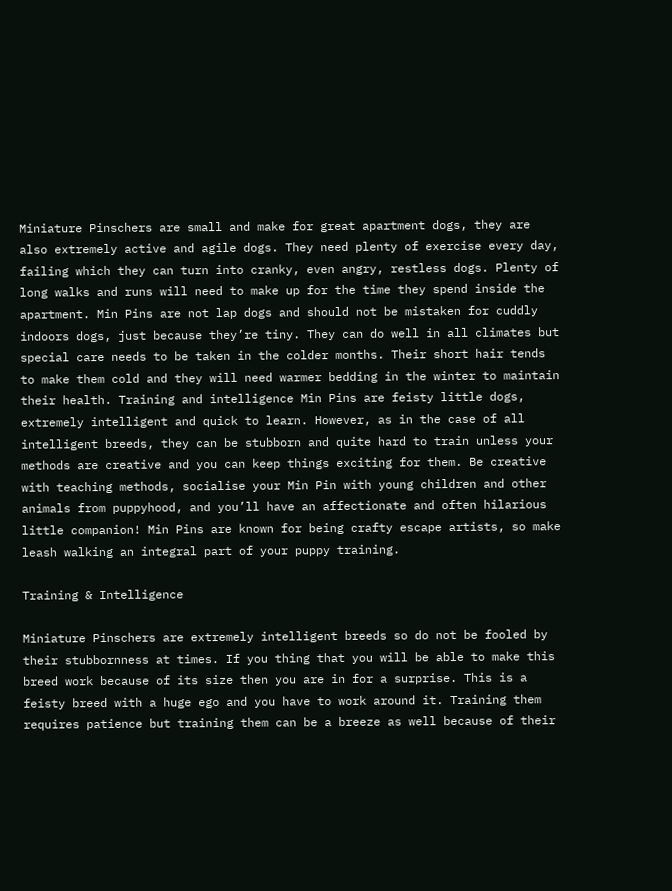Miniature Pinschers are small and make for great apartment dogs, they are also extremely active and agile dogs. They need plenty of exercise every day, failing which they can turn into cranky, even angry, restless dogs. Plenty of long walks and runs will need to make up for the time they spend inside the apartment. Min Pins are not lap dogs and should not be mistaken for cuddly indoors dogs, just because they’re tiny. They can do well in all climates but special care needs to be taken in the colder months. Their short hair tends to make them cold and they will need warmer bedding in the winter to maintain their health. Training and intelligence Min Pins are feisty little dogs, extremely intelligent and quick to learn. However, as in the case of all intelligent breeds, they can be stubborn and quite hard to train unless your methods are creative and you can keep things exciting for them. Be creative with teaching methods, socialise your Min Pin with young children and other animals from puppyhood, and you’ll have an affectionate and often hilarious little companion! Min Pins are known for being crafty escape artists, so make leash walking an integral part of your puppy training.

Training & Intelligence

Miniature Pinschers are extremely intelligent breeds so do not be fooled by their stubbornness at times. If you thing that you will be able to make this breed work because of its size then you are in for a surprise. This is a feisty breed with a huge ego and you have to work around it. Training them requires patience but training them can be a breeze as well because of their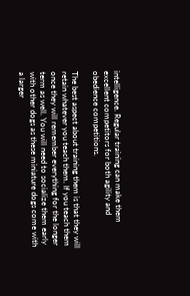intelligence. Regular training can make them excellent competitors for both agility and obedience competitions.

The best aspect about training them is that they will retain whatever you teach them. If you teach them once they will remember everything for the longer term as well. You will need to socialize them early with other dogs as these miniature dogs come with a larger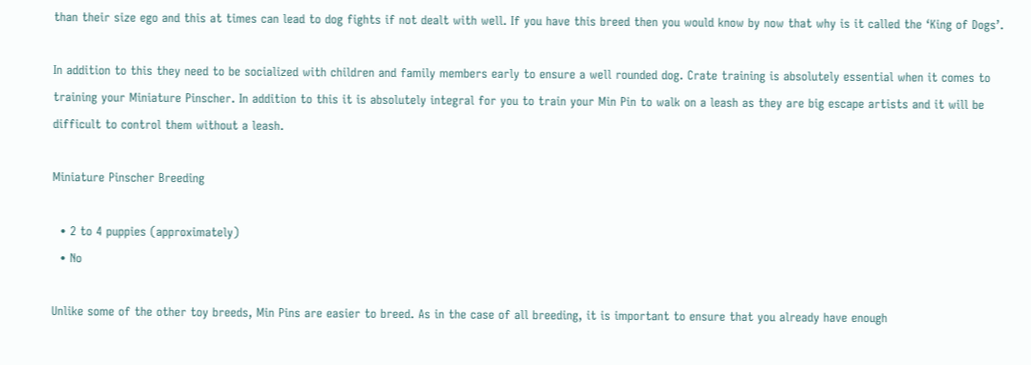than their size ego and this at times can lead to dog fights if not dealt with well. If you have this breed then you would know by now that why is it called the ‘King of Dogs’.

In addition to this they need to be socialized with children and family members early to ensure a well rounded dog. Crate training is absolutely essential when it comes to training your Miniature Pinscher. In addition to this it is absolutely integral for you to train your Min Pin to walk on a leash as they are big escape artists and it will be difficult to control them without a leash.

Miniature Pinscher Breeding

  • 2 to 4 puppies (approximately)
  • No

Unlike some of the other toy breeds, Min Pins are easier to breed. As in the case of all breeding, it is important to ensure that you already have enough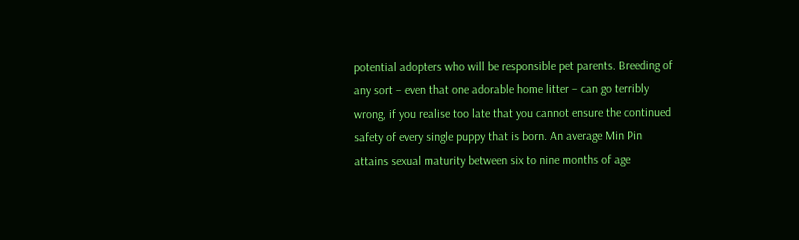potential adopters who will be responsible pet parents. Breeding of any sort – even that one adorable home litter – can go terribly wrong, if you realise too late that you cannot ensure the continued safety of every single puppy that is born. An average Min Pin attains sexual maturity between six to nine months of age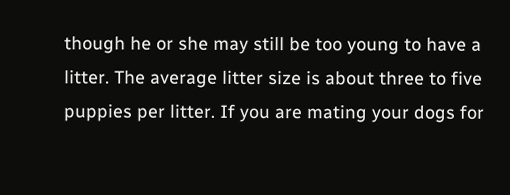though he or she may still be too young to have a litter. The average litter size is about three to five puppies per litter. If you are mating your dogs for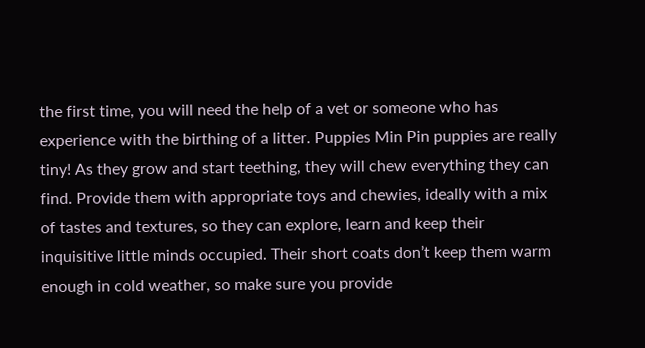the first time, you will need the help of a vet or someone who has experience with the birthing of a litter. Puppies Min Pin puppies are really tiny! As they grow and start teething, they will chew everything they can find. Provide them with appropriate toys and chewies, ideally with a mix of tastes and textures, so they can explore, learn and keep their inquisitive little minds occupied. Their short coats don’t keep them warm enough in cold weather, so make sure you provide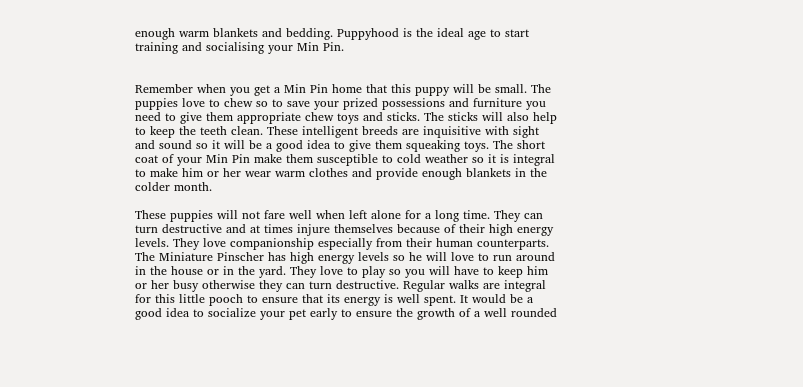enough warm blankets and bedding. Puppyhood is the ideal age to start training and socialising your Min Pin.


Remember when you get a Min Pin home that this puppy will be small. The puppies love to chew so to save your prized possessions and furniture you need to give them appropriate chew toys and sticks. The sticks will also help to keep the teeth clean. These intelligent breeds are inquisitive with sight and sound so it will be a good idea to give them squeaking toys. The short coat of your Min Pin make them susceptible to cold weather so it is integral to make him or her wear warm clothes and provide enough blankets in the colder month.

These puppies will not fare well when left alone for a long time. They can turn destructive and at times injure themselves because of their high energy levels. They love companionship especially from their human counterparts. The Miniature Pinscher has high energy levels so he will love to run around in the house or in the yard. They love to play so you will have to keep him or her busy otherwise they can turn destructive. Regular walks are integral for this little pooch to ensure that its energy is well spent. It would be a good idea to socialize your pet early to ensure the growth of a well rounded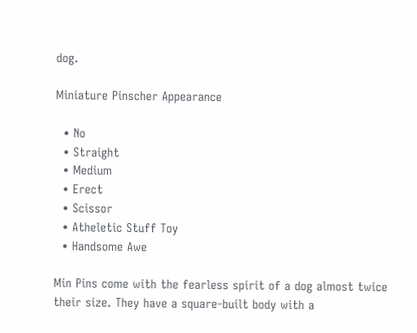dog.

Miniature Pinscher Appearance

  • No
  • Straight
  • Medium
  • Erect
  • Scissor
  • Atheletic Stuff Toy
  • Handsome Awe

Min Pins come with the fearless spirit of a dog almost twice their size. They have a square-built body with a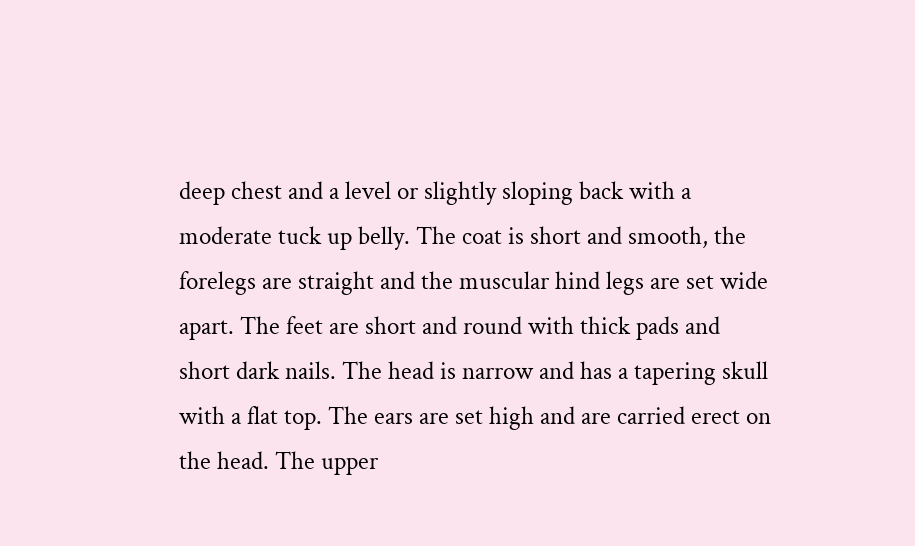deep chest and a level or slightly sloping back with a moderate tuck up belly. The coat is short and smooth, the forelegs are straight and the muscular hind legs are set wide apart. The feet are short and round with thick pads and short dark nails. The head is narrow and has a tapering skull with a flat top. The ears are set high and are carried erect on the head. The upper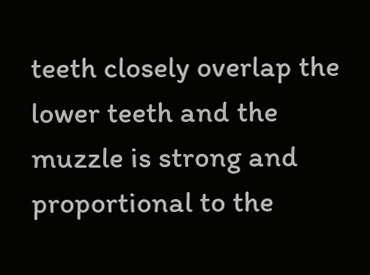teeth closely overlap the lower teeth and the muzzle is strong and proportional to the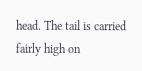head. The tail is carried fairly high on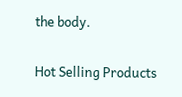the body.

Hot Selling Products